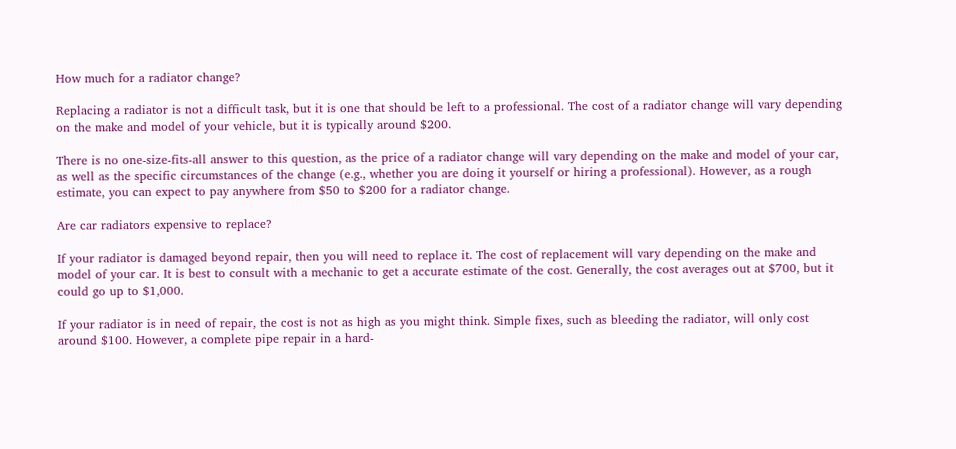How much for a radiator change?

Replacing a radiator is not a difficult task, but it is one that should be left to a professional. The cost of a radiator change will vary depending on the make and model of your vehicle, but it is typically around $200.

There is no one-size-fits-all answer to this question, as the price of a radiator change will vary depending on the make and model of your car, as well as the specific circumstances of the change (e.g., whether you are doing it yourself or hiring a professional). However, as a rough estimate, you can expect to pay anywhere from $50 to $200 for a radiator change.

Are car radiators expensive to replace?

If your radiator is damaged beyond repair, then you will need to replace it. The cost of replacement will vary depending on the make and model of your car. It is best to consult with a mechanic to get a accurate estimate of the cost. Generally, the cost averages out at $700, but it could go up to $1,000.

If your radiator is in need of repair, the cost is not as high as you might think. Simple fixes, such as bleeding the radiator, will only cost around $100. However, a complete pipe repair in a hard-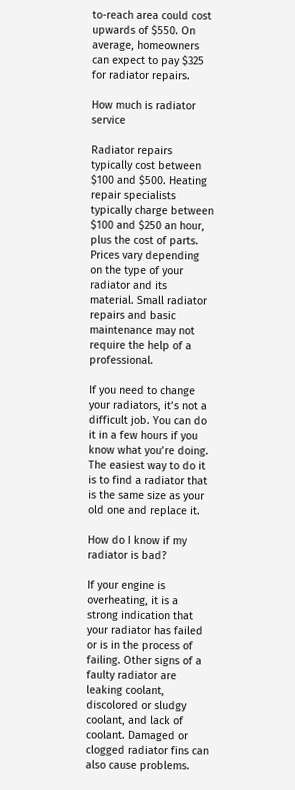to-reach area could cost upwards of $550. On average, homeowners can expect to pay $325 for radiator repairs.

How much is radiator service

Radiator repairs typically cost between $100 and $500. Heating repair specialists typically charge between $100 and $250 an hour, plus the cost of parts. Prices vary depending on the type of your radiator and its material. Small radiator repairs and basic maintenance may not require the help of a professional.

If you need to change your radiators, it’s not a difficult job. You can do it in a few hours if you know what you’re doing. The easiest way to do it is to find a radiator that is the same size as your old one and replace it.

How do I know if my radiator is bad?

If your engine is overheating, it is a strong indication that your radiator has failed or is in the process of failing. Other signs of a faulty radiator are leaking coolant, discolored or sludgy coolant, and lack of coolant. Damaged or clogged radiator fins can also cause problems.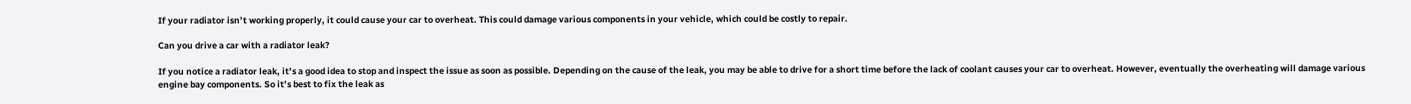If your radiator isn’t working properly, it could cause your car to overheat. This could damage various components in your vehicle, which could be costly to repair.

Can you drive a car with a radiator leak?

If you notice a radiator leak, it’s a good idea to stop and inspect the issue as soon as possible. Depending on the cause of the leak, you may be able to drive for a short time before the lack of coolant causes your car to overheat. However, eventually the overheating will damage various engine bay components. So it’s best to fix the leak as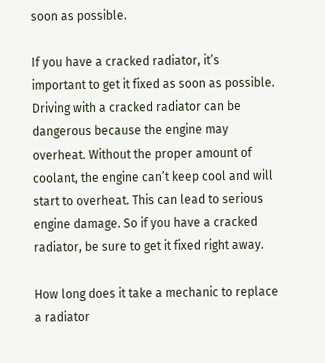soon as possible.

If you have a cracked radiator, it’s important to get it fixed as soon as possible. Driving with a cracked radiator can be dangerous because the engine may overheat. Without the proper amount of coolant, the engine can’t keep cool and will start to overheat. This can lead to serious engine damage. So if you have a cracked radiator, be sure to get it fixed right away.

How long does it take a mechanic to replace a radiator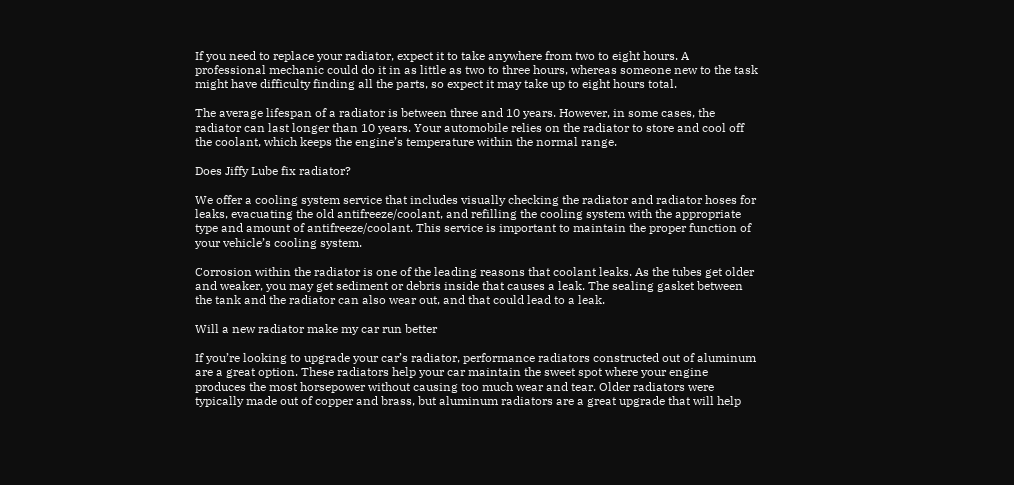If you need to replace your radiator, expect it to take anywhere from two to eight hours. A professional mechanic could do it in as little as two to three hours, whereas someone new to the task might have difficulty finding all the parts, so expect it may take up to eight hours total.

The average lifespan of a radiator is between three and 10 years. However, in some cases, the radiator can last longer than 10 years. Your automobile relies on the radiator to store and cool off the coolant, which keeps the engine’s temperature within the normal range.

Does Jiffy Lube fix radiator?

We offer a cooling system service that includes visually checking the radiator and radiator hoses for leaks, evacuating the old antifreeze/coolant, and refilling the cooling system with the appropriate type and amount of antifreeze/coolant. This service is important to maintain the proper function of your vehicle’s cooling system.

Corrosion within the radiator is one of the leading reasons that coolant leaks. As the tubes get older and weaker, you may get sediment or debris inside that causes a leak. The sealing gasket between the tank and the radiator can also wear out, and that could lead to a leak.

Will a new radiator make my car run better

If you’re looking to upgrade your car’s radiator, performance radiators constructed out of aluminum are a great option. These radiators help your car maintain the sweet spot where your engine produces the most horsepower without causing too much wear and tear. Older radiators were typically made out of copper and brass, but aluminum radiators are a great upgrade that will help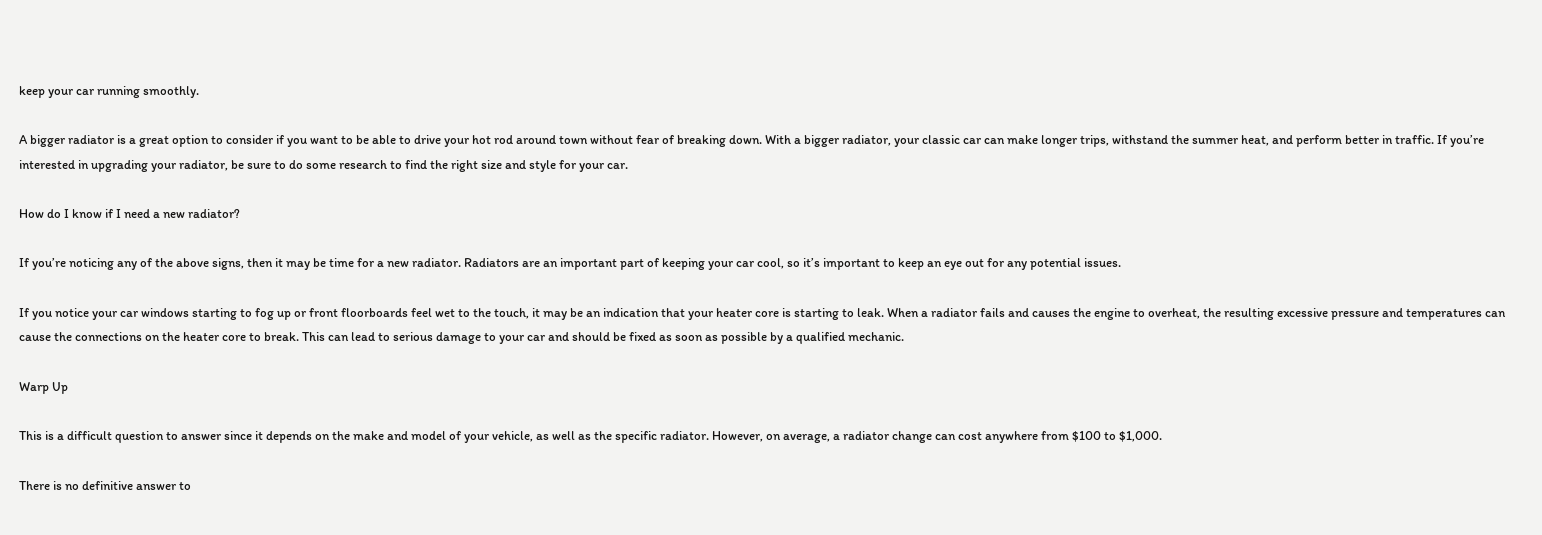keep your car running smoothly.

A bigger radiator is a great option to consider if you want to be able to drive your hot rod around town without fear of breaking down. With a bigger radiator, your classic car can make longer trips, withstand the summer heat, and perform better in traffic. If you’re interested in upgrading your radiator, be sure to do some research to find the right size and style for your car.

How do I know if I need a new radiator?

If you’re noticing any of the above signs, then it may be time for a new radiator. Radiators are an important part of keeping your car cool, so it’s important to keep an eye out for any potential issues.

If you notice your car windows starting to fog up or front floorboards feel wet to the touch, it may be an indication that your heater core is starting to leak. When a radiator fails and causes the engine to overheat, the resulting excessive pressure and temperatures can cause the connections on the heater core to break. This can lead to serious damage to your car and should be fixed as soon as possible by a qualified mechanic.

Warp Up

This is a difficult question to answer since it depends on the make and model of your vehicle, as well as the specific radiator. However, on average, a radiator change can cost anywhere from $100 to $1,000.

There is no definitive answer to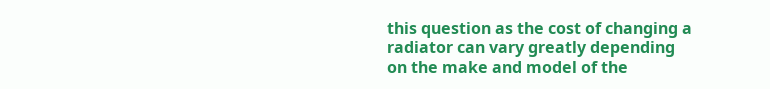this question as the cost of changing a radiator can vary greatly depending on the make and model of the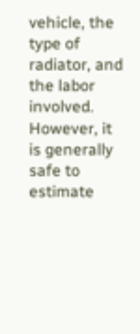vehicle, the type of radiator, and the labor involved. However, it is generally safe to estimate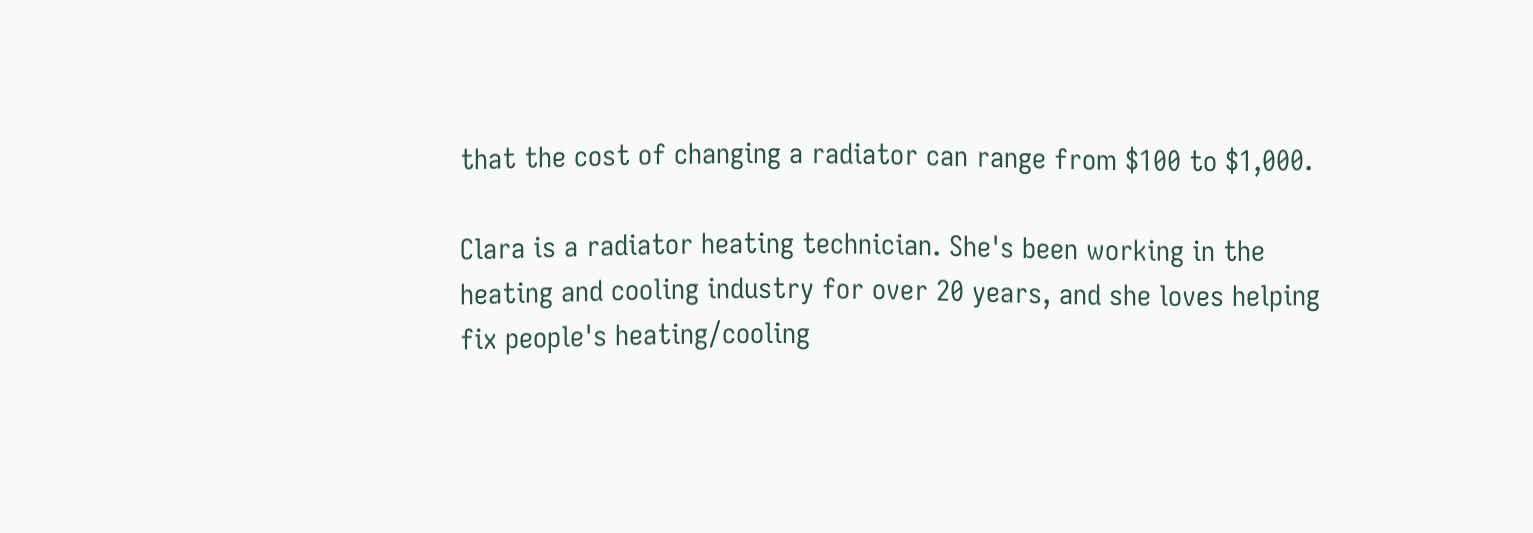that the cost of changing a radiator can range from $100 to $1,000.

Clara is a radiator heating technician. She's been working in the heating and cooling industry for over 20 years, and she loves helping fix people's heating/cooling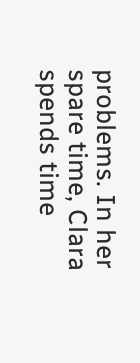problems. In her spare time, Clara spends time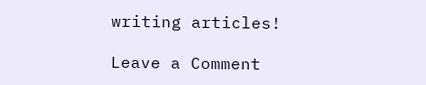writing articles!

Leave a Comment